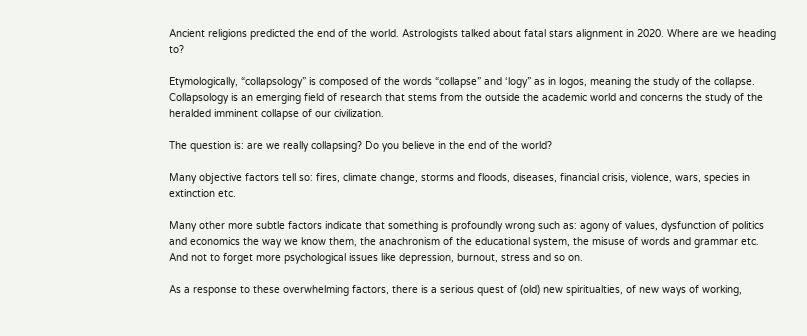Ancient religions predicted the end of the world. Astrologists talked about fatal stars alignment in 2020. Where are we heading to?

Etymologically, “collapsology” is composed of the words “collapse” and ‘logy” as in logos, meaning the study of the collapse. Collapsology is an emerging field of research that stems from the outside the academic world and concerns the study of the heralded imminent collapse of our civilization.

The question is: are we really collapsing? Do you believe in the end of the world?

Many objective factors tell so: fires, climate change, storms and floods, diseases, financial crisis, violence, wars, species in extinction etc.

Many other more subtle factors indicate that something is profoundly wrong such as: agony of values, dysfunction of politics and economics the way we know them, the anachronism of the educational system, the misuse of words and grammar etc. And not to forget more psychological issues like depression, burnout, stress and so on.

As a response to these overwhelming factors, there is a serious quest of (old) new spiritualties, of new ways of working,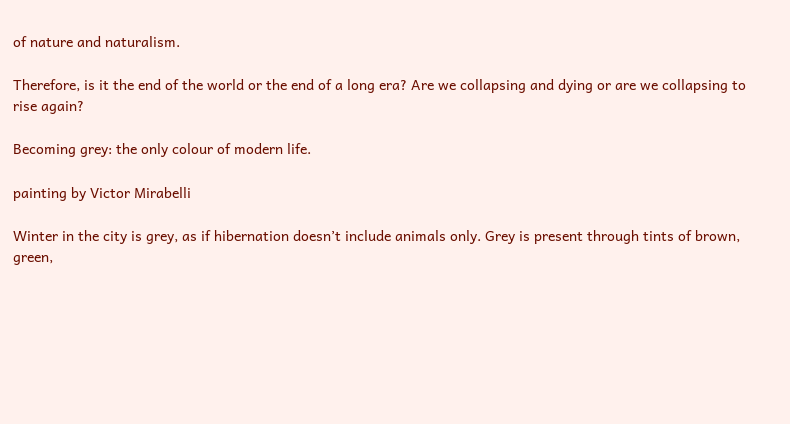of nature and naturalism.

Therefore, is it the end of the world or the end of a long era? Are we collapsing and dying or are we collapsing to rise again?

Becoming grey: the only colour of modern life.

painting by Victor Mirabelli

Winter in the city is grey, as if hibernation doesn’t include animals only. Grey is present through tints of brown, green,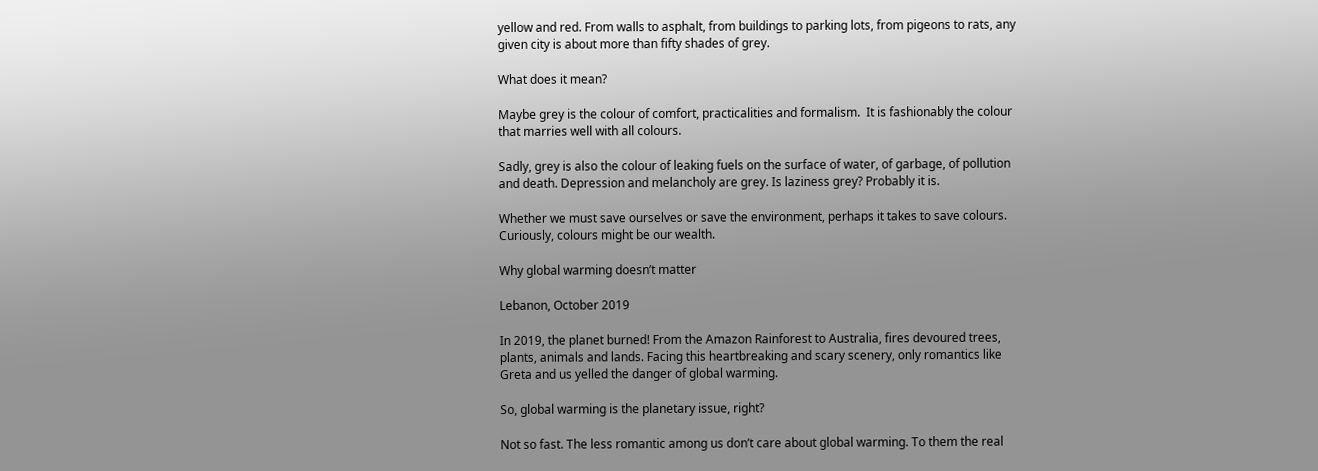yellow and red. From walls to asphalt, from buildings to parking lots, from pigeons to rats, any given city is about more than fifty shades of grey.

What does it mean?

Maybe grey is the colour of comfort, practicalities and formalism.  It is fashionably the colour that marries well with all colours.

Sadly, grey is also the colour of leaking fuels on the surface of water, of garbage, of pollution and death. Depression and melancholy are grey. Is laziness grey? Probably it is.

Whether we must save ourselves or save the environment, perhaps it takes to save colours. Curiously, colours might be our wealth.

Why global warming doesn’t matter

Lebanon, October 2019

In 2019, the planet burned! From the Amazon Rainforest to Australia, fires devoured trees, plants, animals and lands. Facing this heartbreaking and scary scenery, only romantics like Greta and us yelled the danger of global warming.

So, global warming is the planetary issue, right?

Not so fast. The less romantic among us don’t care about global warming. To them the real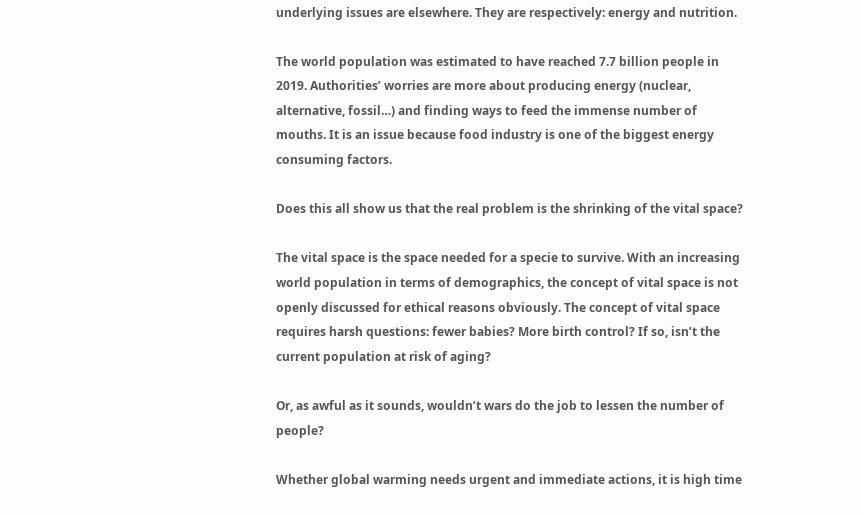underlying issues are elsewhere. They are respectively: energy and nutrition.

The world population was estimated to have reached 7.7 billion people in 2019. Authorities’ worries are more about producing energy (nuclear, alternative, fossil…) and finding ways to feed the immense number of mouths. It is an issue because food industry is one of the biggest energy consuming factors.

Does this all show us that the real problem is the shrinking of the vital space?

The vital space is the space needed for a specie to survive. With an increasing world population in terms of demographics, the concept of vital space is not openly discussed for ethical reasons obviously. The concept of vital space requires harsh questions: fewer babies? More birth control? If so, isn’t the current population at risk of aging?

Or, as awful as it sounds, wouldn’t wars do the job to lessen the number of people?

Whether global warming needs urgent and immediate actions, it is high time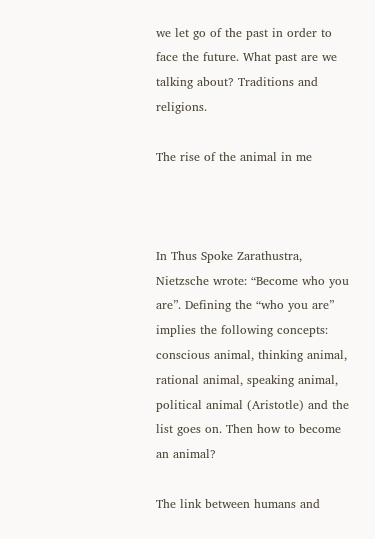we let go of the past in order to face the future. What past are we talking about? Traditions and religions.

The rise of the animal in me



In Thus Spoke Zarathustra, Nietzsche wrote: “Become who you are”. Defining the “who you are” implies the following concepts: conscious animal, thinking animal, rational animal, speaking animal, political animal (Aristotle) and the list goes on. Then how to become an animal?

The link between humans and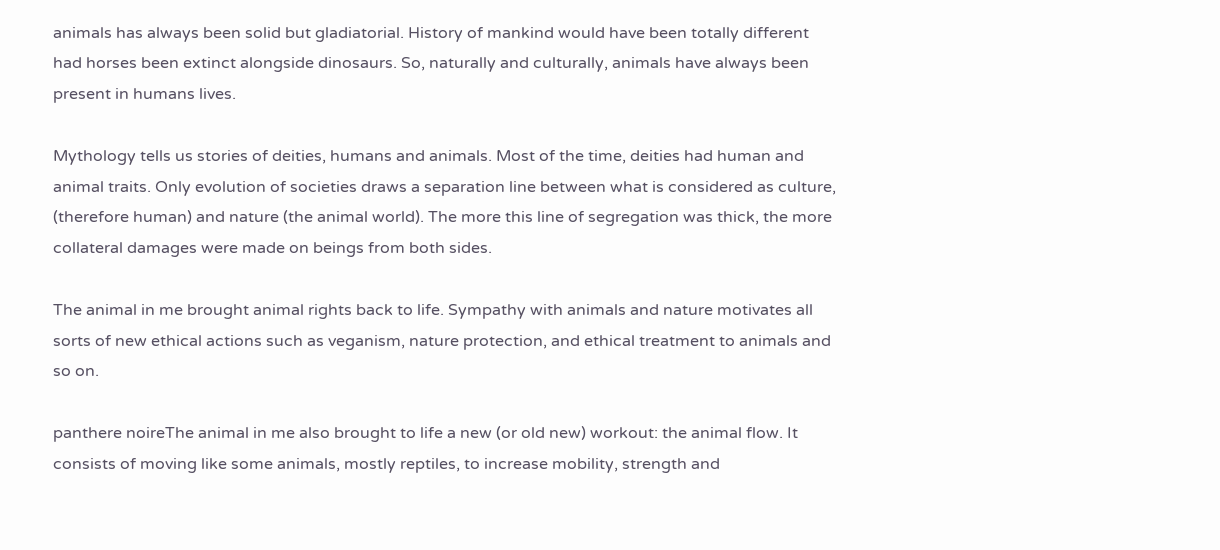animals has always been solid but gladiatorial. History of mankind would have been totally different had horses been extinct alongside dinosaurs. So, naturally and culturally, animals have always been present in humans lives.

Mythology tells us stories of deities, humans and animals. Most of the time, deities had human and animal traits. Only evolution of societies draws a separation line between what is considered as culture, (therefore human) and nature (the animal world). The more this line of segregation was thick, the more collateral damages were made on beings from both sides.

The animal in me brought animal rights back to life. Sympathy with animals and nature motivates all sorts of new ethical actions such as veganism, nature protection, and ethical treatment to animals and so on.

panthere noireThe animal in me also brought to life a new (or old new) workout: the animal flow. It consists of moving like some animals, mostly reptiles, to increase mobility, strength and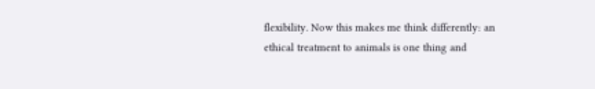flexibility. Now this makes me think differently: an ethical treatment to animals is one thing and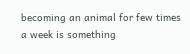becoming an animal for few times a week is something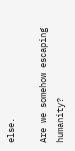else.

Are we somehow escaping humanity?